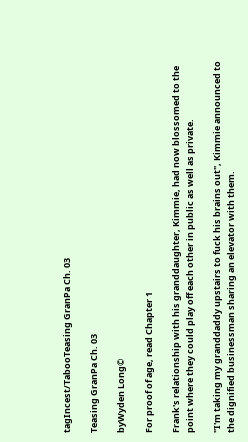tagIncest/TabooTeasing GranPa Ch. 03

Teasing GranPa Ch. 03

byWyden Long©

For proof of age, read Chapter 1

Frank's relationship with his granddaughter, Kimmie, had now blossomed to the point where they could play off each other in public as well as private.

"I'm taking my granddaddy upstairs to fuck his brains out", Kimmie announced to the dignified businessman sharing an elevator with them.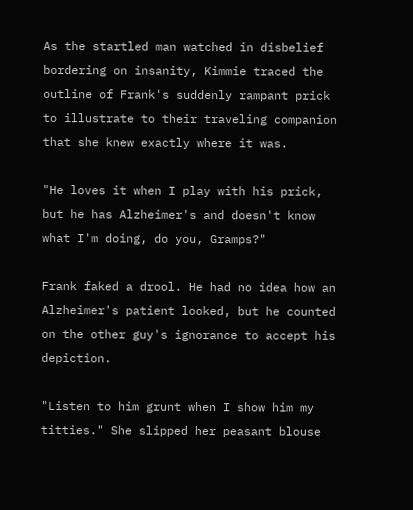As the startled man watched in disbelief bordering on insanity, Kimmie traced the outline of Frank's suddenly rampant prick to illustrate to their traveling companion that she knew exactly where it was.

"He loves it when I play with his prick, but he has Alzheimer's and doesn't know what I'm doing, do you, Gramps?"

Frank faked a drool. He had no idea how an Alzheimer's patient looked, but he counted on the other guy's ignorance to accept his depiction.

"Listen to him grunt when I show him my titties." She slipped her peasant blouse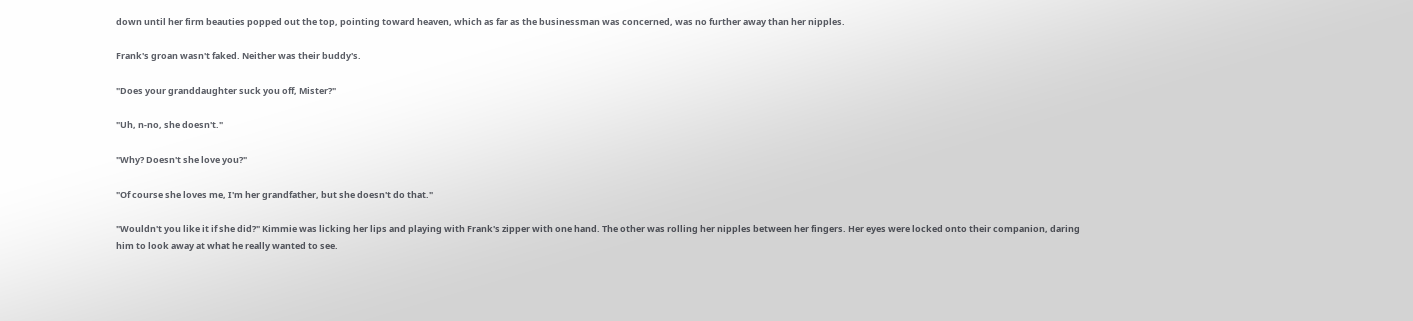down until her firm beauties popped out the top, pointing toward heaven, which as far as the businessman was concerned, was no further away than her nipples.

Frank's groan wasn't faked. Neither was their buddy's.

"Does your granddaughter suck you off, Mister?"

"Uh, n-no, she doesn't."

"Why? Doesn't she love you?"

"Of course she loves me, I'm her grandfather, but she doesn't do that."

"Wouldn't you like it if she did?" Kimmie was licking her lips and playing with Frank's zipper with one hand. The other was rolling her nipples between her fingers. Her eyes were locked onto their companion, daring him to look away at what he really wanted to see.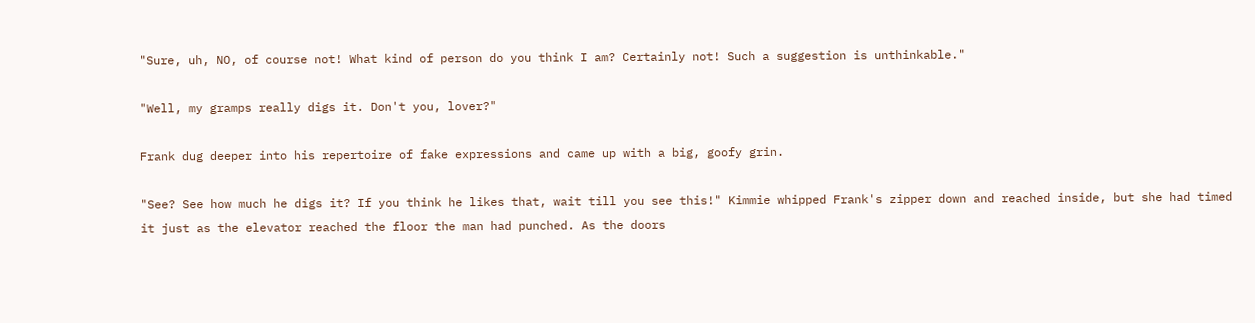"Sure, uh, NO, of course not! What kind of person do you think I am? Certainly not! Such a suggestion is unthinkable."

"Well, my gramps really digs it. Don't you, lover?"

Frank dug deeper into his repertoire of fake expressions and came up with a big, goofy grin.

"See? See how much he digs it? If you think he likes that, wait till you see this!" Kimmie whipped Frank's zipper down and reached inside, but she had timed it just as the elevator reached the floor the man had punched. As the doors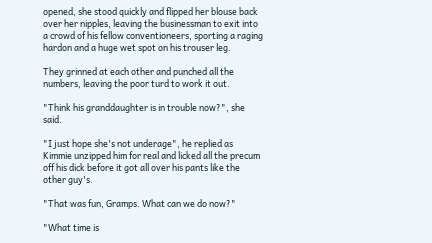opened, she stood quickly and flipped her blouse back over her nipples, leaving the businessman to exit into a crowd of his fellow conventioneers, sporting a raging hardon and a huge wet spot on his trouser leg.

They grinned at each other and punched all the numbers, leaving the poor turd to work it out.

"Think his granddaughter is in trouble now?", she said.

"I just hope she's not underage", he replied as Kimmie unzipped him for real and licked all the precum off his dick before it got all over his pants like the other guy's.

"That was fun, Gramps. What can we do now?"

"What time is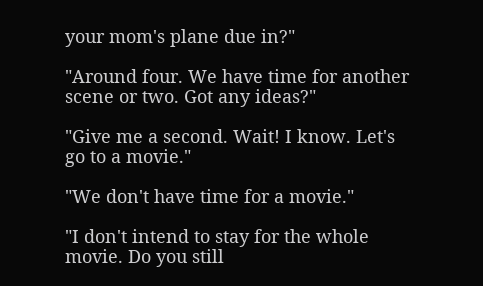your mom's plane due in?"

"Around four. We have time for another scene or two. Got any ideas?"

"Give me a second. Wait! I know. Let's go to a movie."

"We don't have time for a movie."

"I don't intend to stay for the whole movie. Do you still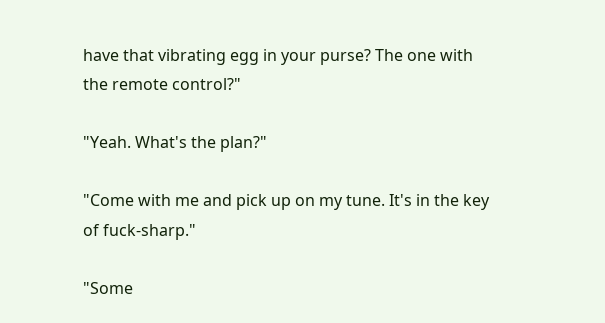have that vibrating egg in your purse? The one with the remote control?"

"Yeah. What's the plan?"

"Come with me and pick up on my tune. It's in the key of fuck-sharp."

"Some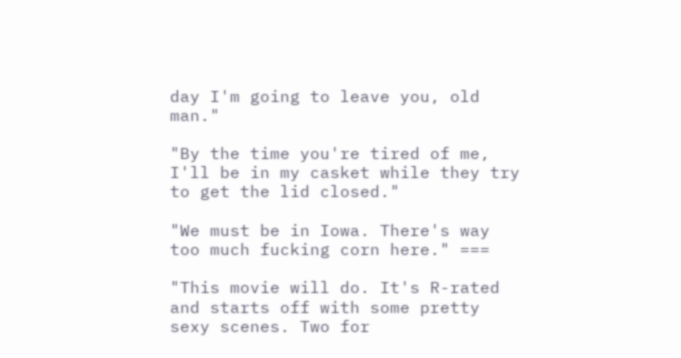day I'm going to leave you, old man."

"By the time you're tired of me, I'll be in my casket while they try to get the lid closed."

"We must be in Iowa. There's way too much fucking corn here." ===

"This movie will do. It's R-rated and starts off with some pretty sexy scenes. Two for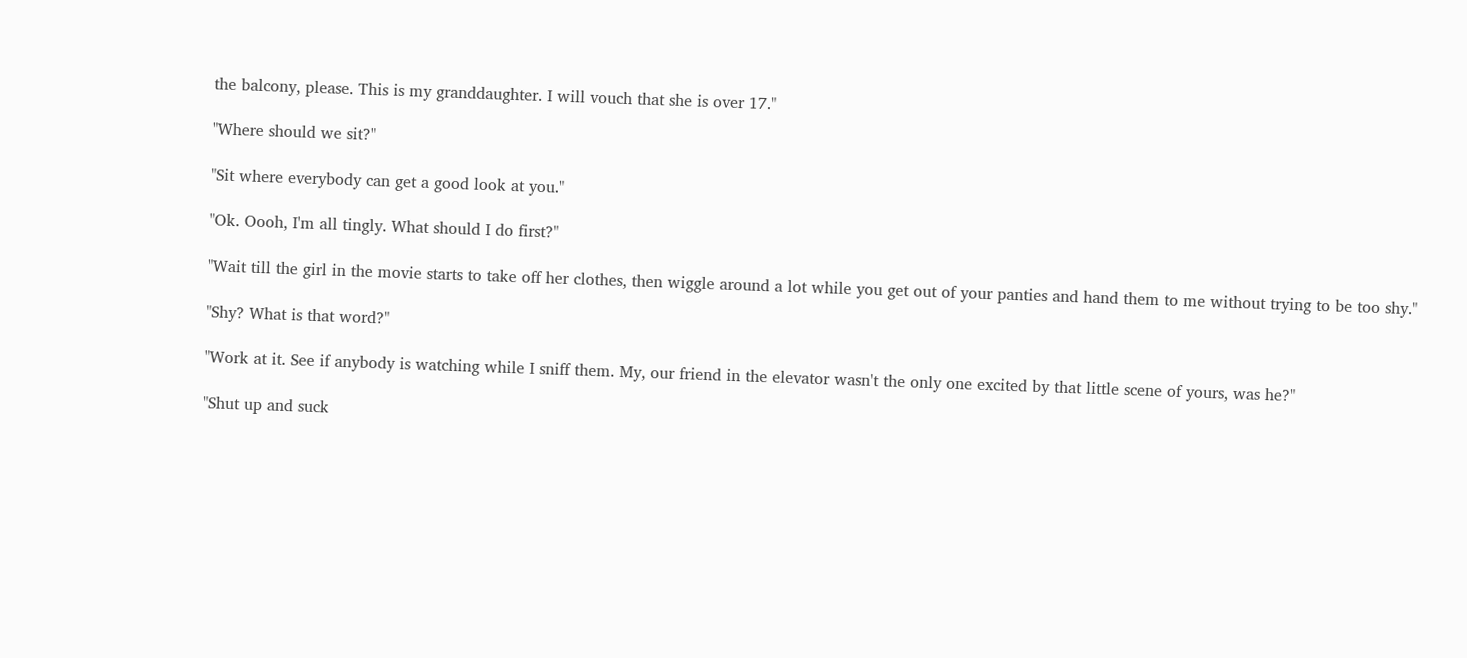the balcony, please. This is my granddaughter. I will vouch that she is over 17."

"Where should we sit?"

"Sit where everybody can get a good look at you."

"Ok. Oooh, I'm all tingly. What should I do first?"

"Wait till the girl in the movie starts to take off her clothes, then wiggle around a lot while you get out of your panties and hand them to me without trying to be too shy."

"Shy? What is that word?"

"Work at it. See if anybody is watching while I sniff them. My, our friend in the elevator wasn't the only one excited by that little scene of yours, was he?"

"Shut up and suck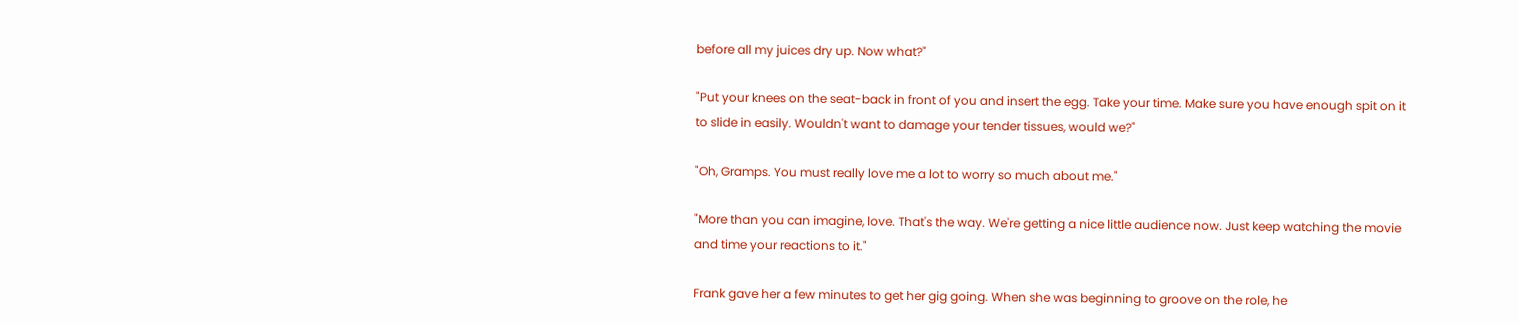before all my juices dry up. Now what?"

"Put your knees on the seat-back in front of you and insert the egg. Take your time. Make sure you have enough spit on it to slide in easily. Wouldn't want to damage your tender tissues, would we?"

"Oh, Gramps. You must really love me a lot to worry so much about me."

"More than you can imagine, love. That's the way. We're getting a nice little audience now. Just keep watching the movie and time your reactions to it."

Frank gave her a few minutes to get her gig going. When she was beginning to groove on the role, he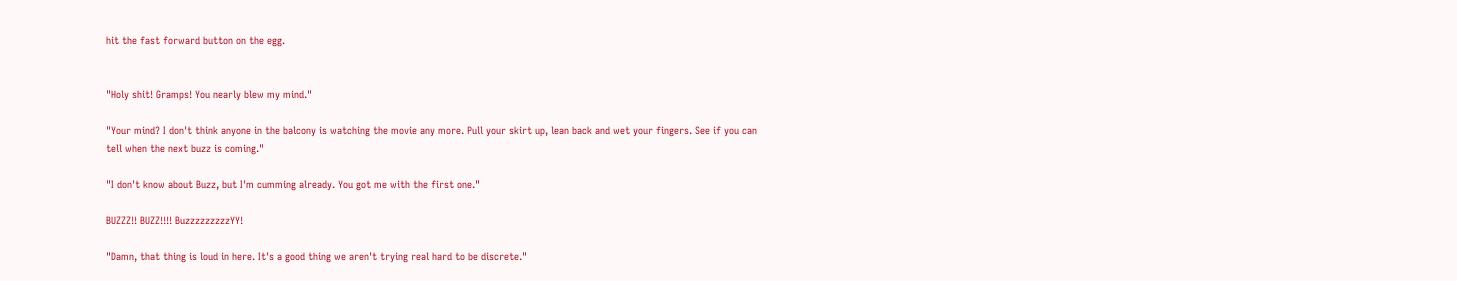hit the fast forward button on the egg.


"Holy shit! Gramps! You nearly blew my mind."

"Your mind? I don't think anyone in the balcony is watching the movie any more. Pull your skirt up, lean back and wet your fingers. See if you can tell when the next buzz is coming."

"I don't know about Buzz, but I'm cumming already. You got me with the first one."

BUZZZ!! BUZZ!!!! BuzzzzzzzzzYY!

"Damn, that thing is loud in here. It's a good thing we aren't trying real hard to be discrete."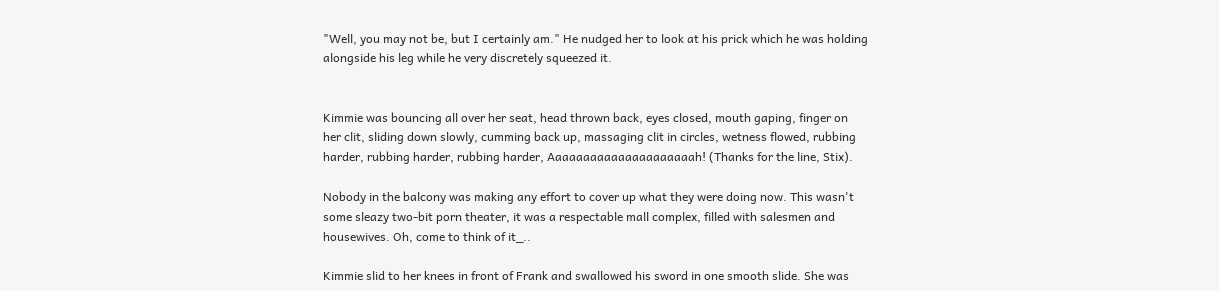"Well, you may not be, but I certainly am." He nudged her to look at his prick which he was holding alongside his leg while he very discretely squeezed it.


Kimmie was bouncing all over her seat, head thrown back, eyes closed, mouth gaping, finger on her clit, sliding down slowly, cumming back up, massaging clit in circles, wetness flowed, rubbing harder, rubbing harder, rubbing harder, Aaaaaaaaaaaaaaaaaaaaah! (Thanks for the line, Stix).

Nobody in the balcony was making any effort to cover up what they were doing now. This wasn't some sleazy two-bit porn theater, it was a respectable mall complex, filled with salesmen and housewives. Oh, come to think of it_..

Kimmie slid to her knees in front of Frank and swallowed his sword in one smooth slide. She was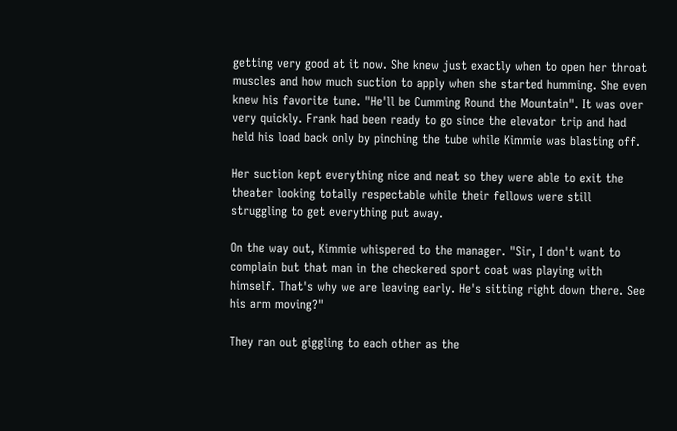getting very good at it now. She knew just exactly when to open her throat muscles and how much suction to apply when she started humming. She even knew his favorite tune. "He'll be Cumming Round the Mountain". It was over very quickly. Frank had been ready to go since the elevator trip and had held his load back only by pinching the tube while Kimmie was blasting off.

Her suction kept everything nice and neat so they were able to exit the theater looking totally respectable while their fellows were still struggling to get everything put away.

On the way out, Kimmie whispered to the manager. "Sir, I don't want to complain but that man in the checkered sport coat was playing with himself. That's why we are leaving early. He's sitting right down there. See his arm moving?"

They ran out giggling to each other as the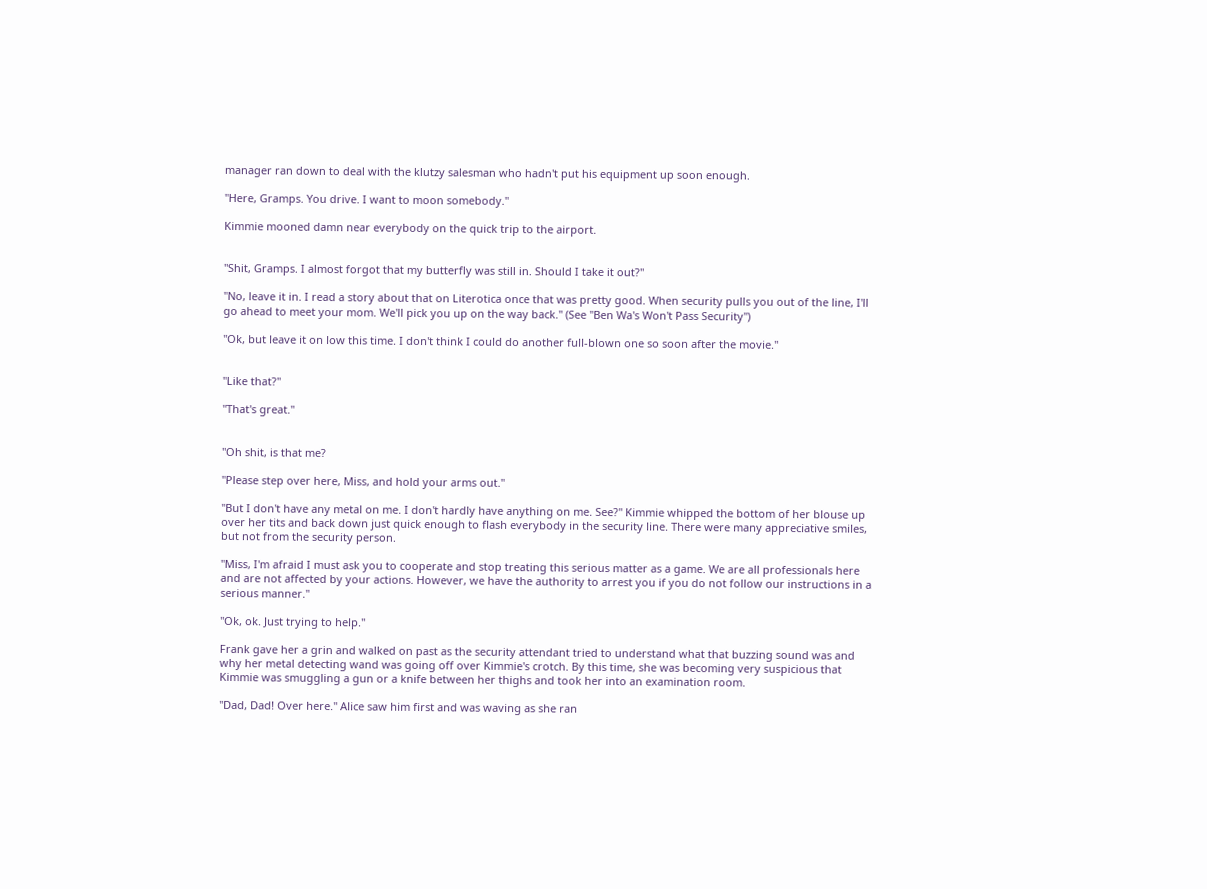manager ran down to deal with the klutzy salesman who hadn't put his equipment up soon enough.

"Here, Gramps. You drive. I want to moon somebody."

Kimmie mooned damn near everybody on the quick trip to the airport.


"Shit, Gramps. I almost forgot that my butterfly was still in. Should I take it out?"

"No, leave it in. I read a story about that on Literotica once that was pretty good. When security pulls you out of the line, I'll go ahead to meet your mom. We'll pick you up on the way back." (See "Ben Wa's Won't Pass Security")

"Ok, but leave it on low this time. I don't think I could do another full-blown one so soon after the movie."


"Like that?"

"That's great."


"Oh shit, is that me?

"Please step over here, Miss, and hold your arms out."

"But I don't have any metal on me. I don't hardly have anything on me. See?" Kimmie whipped the bottom of her blouse up over her tits and back down just quick enough to flash everybody in the security line. There were many appreciative smiles, but not from the security person.

"Miss, I'm afraid I must ask you to cooperate and stop treating this serious matter as a game. We are all professionals here and are not affected by your actions. However, we have the authority to arrest you if you do not follow our instructions in a serious manner."

"Ok, ok. Just trying to help."

Frank gave her a grin and walked on past as the security attendant tried to understand what that buzzing sound was and why her metal detecting wand was going off over Kimmie's crotch. By this time, she was becoming very suspicious that Kimmie was smuggling a gun or a knife between her thighs and took her into an examination room.

"Dad, Dad! Over here." Alice saw him first and was waving as she ran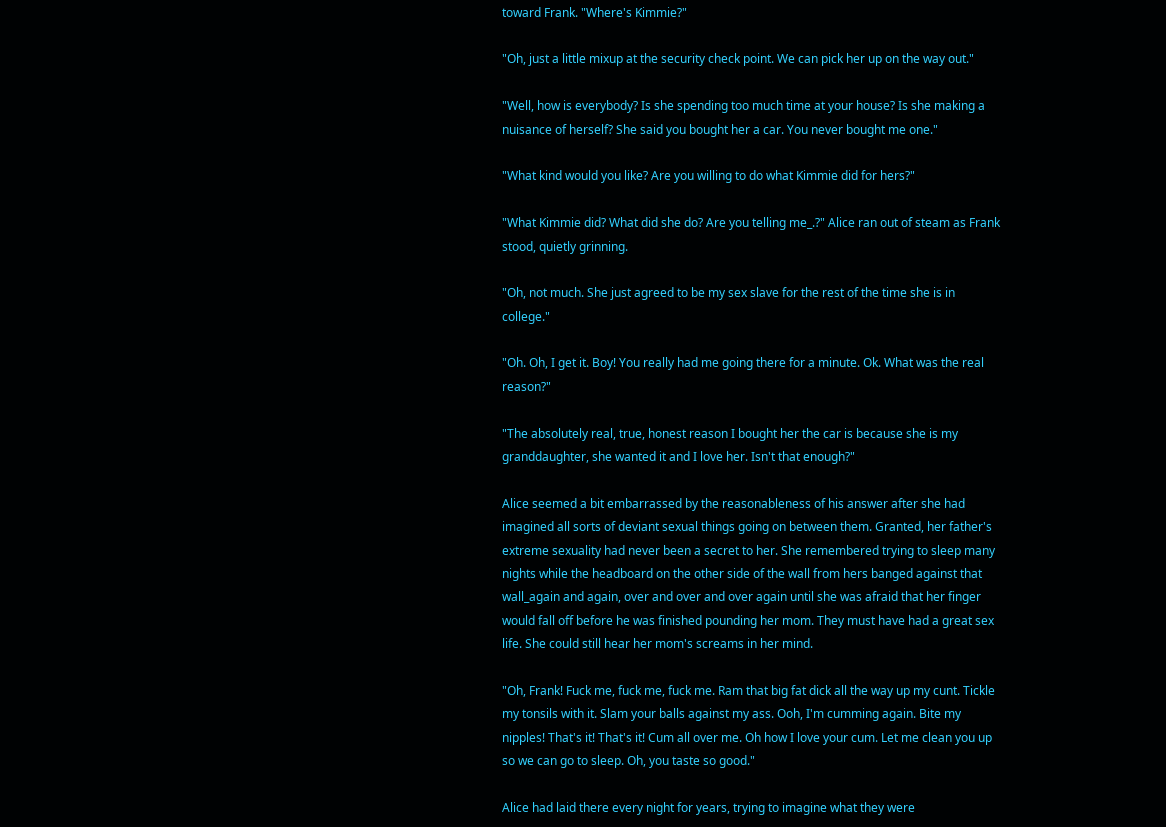toward Frank. "Where's Kimmie?"

"Oh, just a little mixup at the security check point. We can pick her up on the way out."

"Well, how is everybody? Is she spending too much time at your house? Is she making a nuisance of herself? She said you bought her a car. You never bought me one."

"What kind would you like? Are you willing to do what Kimmie did for hers?"

"What Kimmie did? What did she do? Are you telling me_.?" Alice ran out of steam as Frank stood, quietly grinning.

"Oh, not much. She just agreed to be my sex slave for the rest of the time she is in college."

"Oh. Oh, I get it. Boy! You really had me going there for a minute. Ok. What was the real reason?"

"The absolutely real, true, honest reason I bought her the car is because she is my granddaughter, she wanted it and I love her. Isn't that enough?"

Alice seemed a bit embarrassed by the reasonableness of his answer after she had imagined all sorts of deviant sexual things going on between them. Granted, her father's extreme sexuality had never been a secret to her. She remembered trying to sleep many nights while the headboard on the other side of the wall from hers banged against that wall_again and again, over and over and over again until she was afraid that her finger would fall off before he was finished pounding her mom. They must have had a great sex life. She could still hear her mom's screams in her mind.

"Oh, Frank! Fuck me, fuck me, fuck me. Ram that big fat dick all the way up my cunt. Tickle my tonsils with it. Slam your balls against my ass. Ooh, I'm cumming again. Bite my nipples! That's it! That's it! Cum all over me. Oh how I love your cum. Let me clean you up so we can go to sleep. Oh, you taste so good."

Alice had laid there every night for years, trying to imagine what they were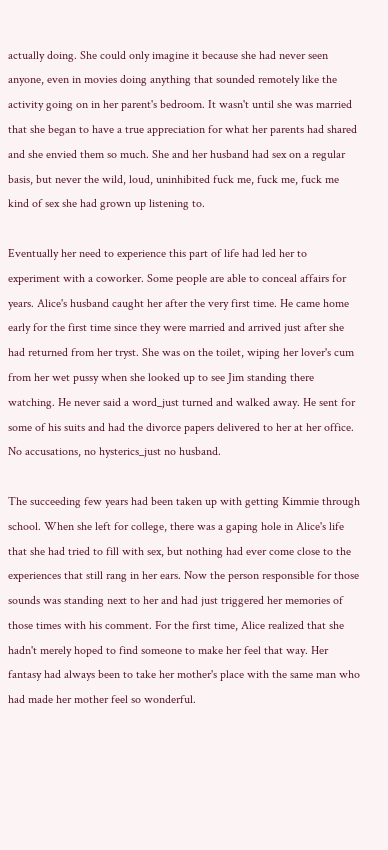actually doing. She could only imagine it because she had never seen anyone, even in movies doing anything that sounded remotely like the activity going on in her parent's bedroom. It wasn't until she was married that she began to have a true appreciation for what her parents had shared and she envied them so much. She and her husband had sex on a regular basis, but never the wild, loud, uninhibited fuck me, fuck me, fuck me kind of sex she had grown up listening to.

Eventually her need to experience this part of life had led her to experiment with a coworker. Some people are able to conceal affairs for years. Alice's husband caught her after the very first time. He came home early for the first time since they were married and arrived just after she had returned from her tryst. She was on the toilet, wiping her lover's cum from her wet pussy when she looked up to see Jim standing there watching. He never said a word_just turned and walked away. He sent for some of his suits and had the divorce papers delivered to her at her office. No accusations, no hysterics_just no husband.

The succeeding few years had been taken up with getting Kimmie through school. When she left for college, there was a gaping hole in Alice's life that she had tried to fill with sex, but nothing had ever come close to the experiences that still rang in her ears. Now the person responsible for those sounds was standing next to her and had just triggered her memories of those times with his comment. For the first time, Alice realized that she hadn't merely hoped to find someone to make her feel that way. Her fantasy had always been to take her mother's place with the same man who had made her mother feel so wonderful.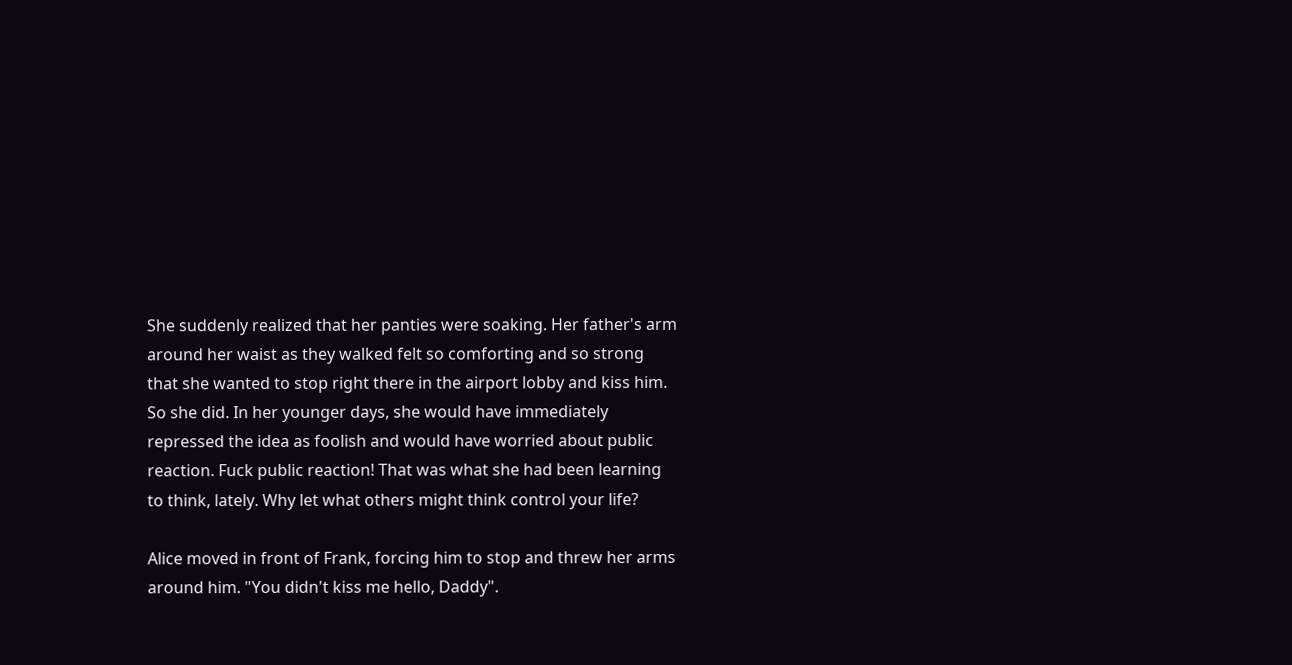She suddenly realized that her panties were soaking. Her father's arm around her waist as they walked felt so comforting and so strong that she wanted to stop right there in the airport lobby and kiss him. So she did. In her younger days, she would have immediately repressed the idea as foolish and would have worried about public reaction. Fuck public reaction! That was what she had been learning to think, lately. Why let what others might think control your life?

Alice moved in front of Frank, forcing him to stop and threw her arms around him. "You didn't kiss me hello, Daddy".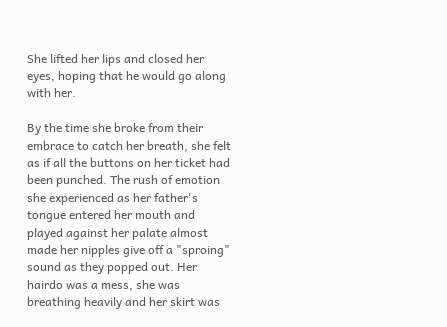She lifted her lips and closed her eyes, hoping that he would go along with her.

By the time she broke from their embrace to catch her breath, she felt as if all the buttons on her ticket had been punched. The rush of emotion she experienced as her father's tongue entered her mouth and played against her palate almost made her nipples give off a "sproing" sound as they popped out. Her hairdo was a mess, she was breathing heavily and her skirt was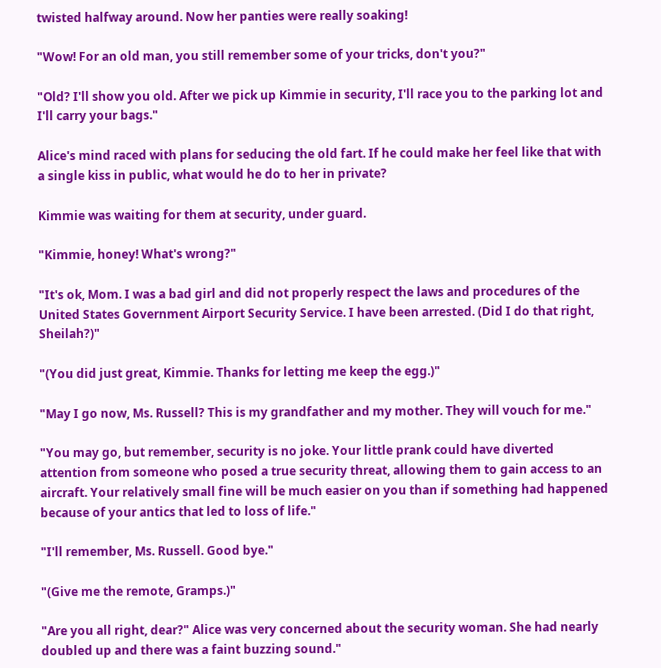twisted halfway around. Now her panties were really soaking!

"Wow! For an old man, you still remember some of your tricks, don't you?"

"Old? I'll show you old. After we pick up Kimmie in security, I'll race you to the parking lot and I'll carry your bags."

Alice's mind raced with plans for seducing the old fart. If he could make her feel like that with a single kiss in public, what would he do to her in private?

Kimmie was waiting for them at security, under guard.

"Kimmie, honey! What's wrong?"

"It's ok, Mom. I was a bad girl and did not properly respect the laws and procedures of the United States Government Airport Security Service. I have been arrested. (Did I do that right, Sheilah?)"

"(You did just great, Kimmie. Thanks for letting me keep the egg.)"

"May I go now, Ms. Russell? This is my grandfather and my mother. They will vouch for me."

"You may go, but remember, security is no joke. Your little prank could have diverted attention from someone who posed a true security threat, allowing them to gain access to an aircraft. Your relatively small fine will be much easier on you than if something had happened because of your antics that led to loss of life."

"I'll remember, Ms. Russell. Good bye."

"(Give me the remote, Gramps.)"

"Are you all right, dear?" Alice was very concerned about the security woman. She had nearly doubled up and there was a faint buzzing sound."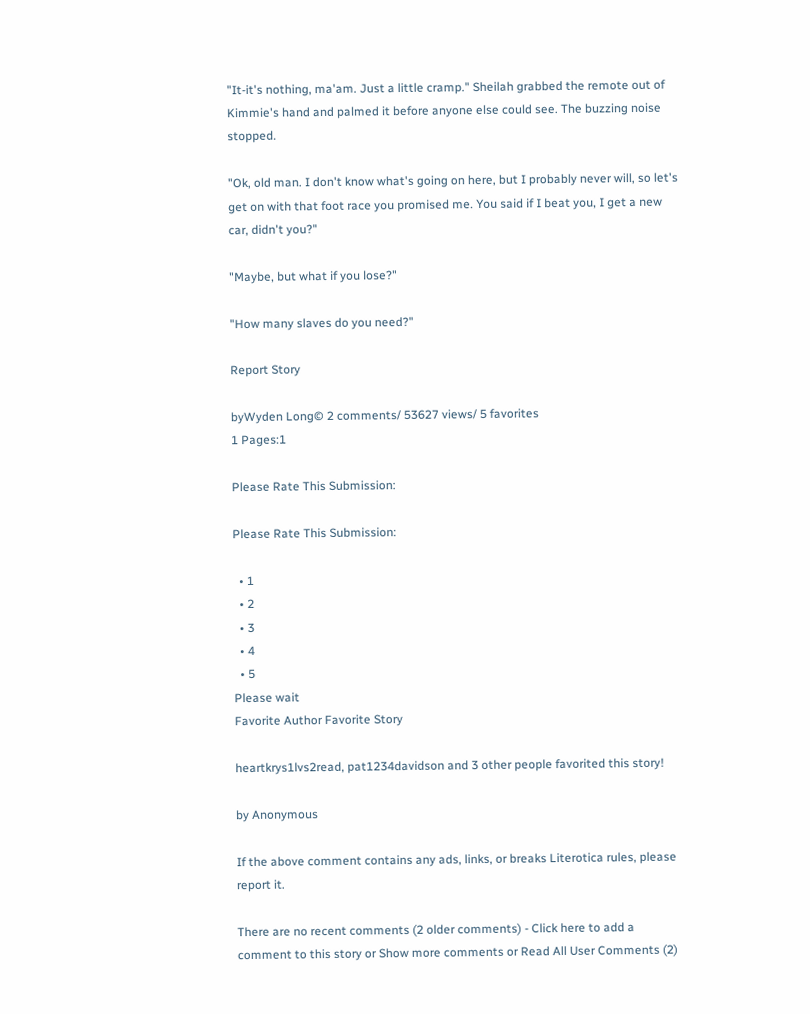"It-it's nothing, ma'am. Just a little cramp." Sheilah grabbed the remote out of Kimmie's hand and palmed it before anyone else could see. The buzzing noise stopped.

"Ok, old man. I don't know what's going on here, but I probably never will, so let's get on with that foot race you promised me. You said if I beat you, I get a new car, didn't you?"

"Maybe, but what if you lose?"

"How many slaves do you need?"

Report Story

byWyden Long© 2 comments/ 53627 views/ 5 favorites
1 Pages:1

Please Rate This Submission:

Please Rate This Submission:

  • 1
  • 2
  • 3
  • 4
  • 5
Please wait
Favorite Author Favorite Story

heartkrys1lvs2read, pat1234davidson and 3 other people favorited this story!

by Anonymous

If the above comment contains any ads, links, or breaks Literotica rules, please report it.

There are no recent comments (2 older comments) - Click here to add a comment to this story or Show more comments or Read All User Comments (2)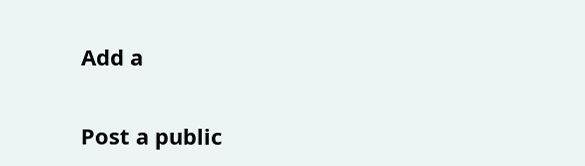Add a

Post a public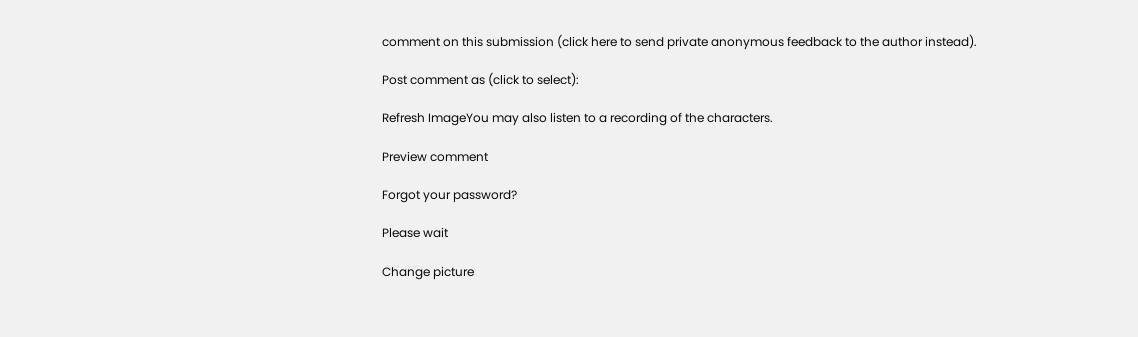comment on this submission (click here to send private anonymous feedback to the author instead).

Post comment as (click to select):

Refresh ImageYou may also listen to a recording of the characters.

Preview comment

Forgot your password?

Please wait

Change picture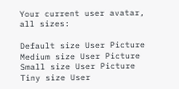Your current user avatar, all sizes:

Default size User Picture  Medium size User Picture  Small size User Picture  Tiny size User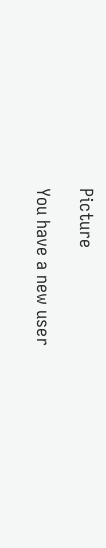Picture

You have a new user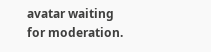avatar waiting for moderation.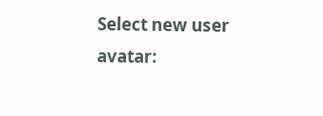Select new user avatar: